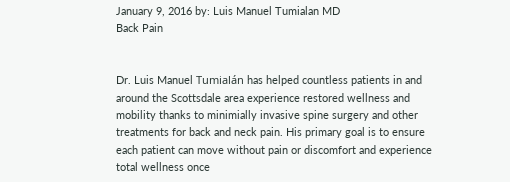January 9, 2016 by: Luis Manuel Tumialan MD
Back Pain


Dr. Luis Manuel Tumialán has helped countless patients in and around the Scottsdale area experience restored wellness and mobility thanks to minimially invasive spine surgery and other treatments for back and neck pain. His primary goal is to ensure each patient can move without pain or discomfort and experience total wellness once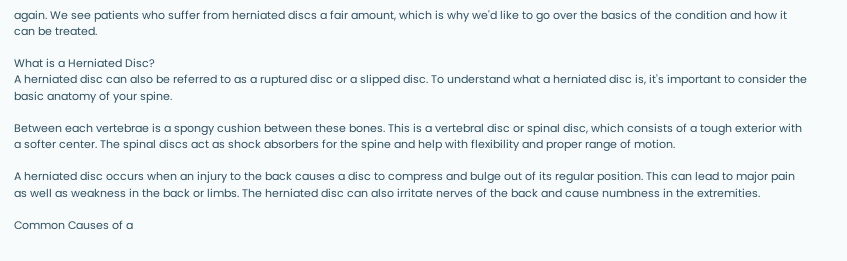again. We see patients who suffer from herniated discs a fair amount, which is why we'd like to go over the basics of the condition and how it can be treated.

What is a Herniated Disc?
A herniated disc can also be referred to as a ruptured disc or a slipped disc. To understand what a herniated disc is, it's important to consider the basic anatomy of your spine.

Between each vertebrae is a spongy cushion between these bones. This is a vertebral disc or spinal disc, which consists of a tough exterior with a softer center. The spinal discs act as shock absorbers for the spine and help with flexibility and proper range of motion.

A herniated disc occurs when an injury to the back causes a disc to compress and bulge out of its regular position. This can lead to major pain as well as weakness in the back or limbs. The herniated disc can also irritate nerves of the back and cause numbness in the extremities.

Common Causes of a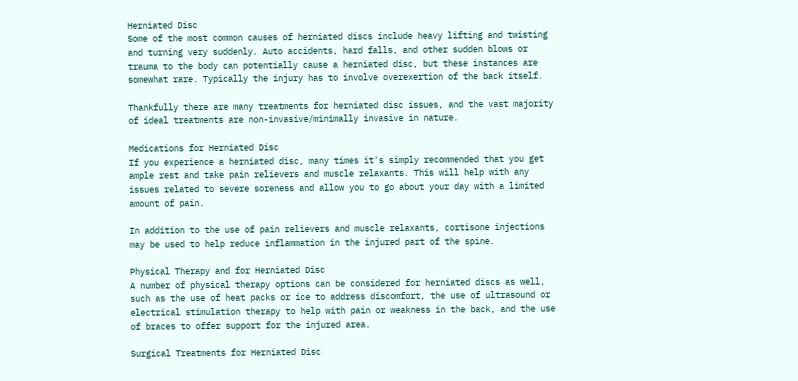Herniated Disc
Some of the most common causes of herniated discs include heavy lifting and twisting and turning very suddenly. Auto accidents, hard falls, and other sudden blows or trauma to the body can potentially cause a herniated disc, but these instances are somewhat rare. Typically the injury has to involve overexertion of the back itself.

Thankfully there are many treatments for herniated disc issues, and the vast majority of ideal treatments are non-invasive/minimally invasive in nature.

Medications for Herniated Disc
If you experience a herniated disc, many times it's simply recommended that you get ample rest and take pain relievers and muscle relaxants. This will help with any issues related to severe soreness and allow you to go about your day with a limited amount of pain.

In addition to the use of pain relievers and muscle relaxants, cortisone injections may be used to help reduce inflammation in the injured part of the spine.

Physical Therapy and for Herniated Disc
A number of physical therapy options can be considered for herniated discs as well, such as the use of heat packs or ice to address discomfort, the use of ultrasound or electrical stimulation therapy to help with pain or weakness in the back, and the use of braces to offer support for the injured area.

Surgical Treatments for Herniated Disc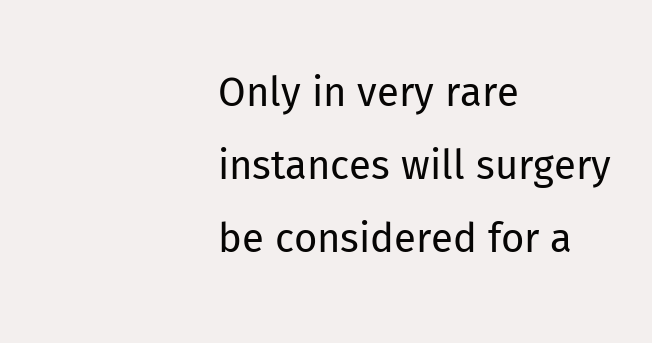Only in very rare instances will surgery be considered for a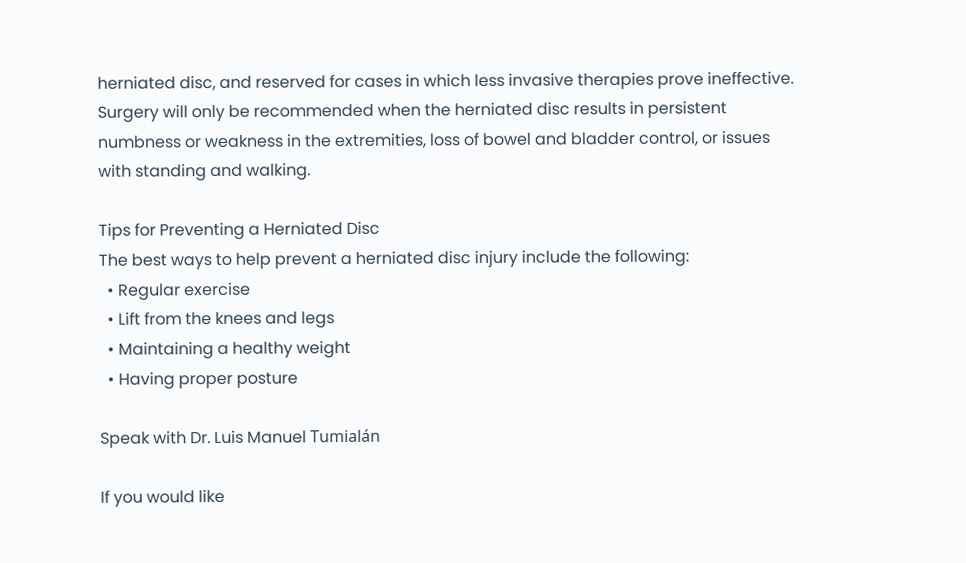herniated disc, and reserved for cases in which less invasive therapies prove ineffective. Surgery will only be recommended when the herniated disc results in persistent numbness or weakness in the extremities, loss of bowel and bladder control, or issues with standing and walking.

Tips for Preventing a Herniated Disc
The best ways to help prevent a herniated disc injury include the following:
  • Regular exercise
  • Lift from the knees and legs
  • Maintaining a healthy weight
  • Having proper posture

Speak with Dr. Luis Manuel Tumialán

If you would like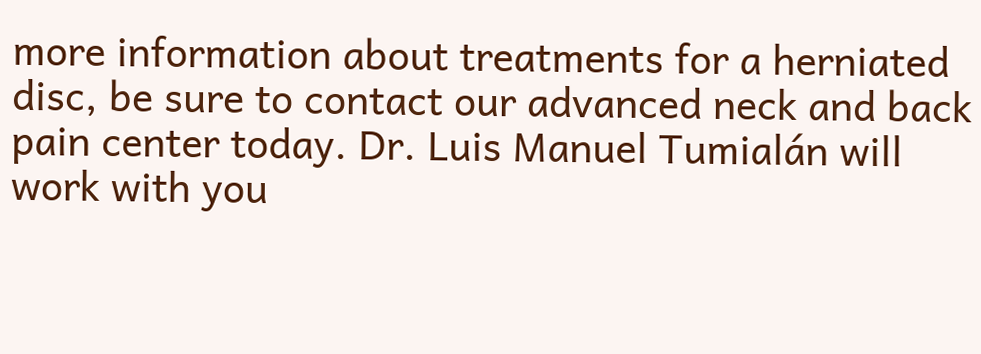more information about treatments for a herniated disc, be sure to contact our advanced neck and back pain center today. Dr. Luis Manuel Tumialán will work with you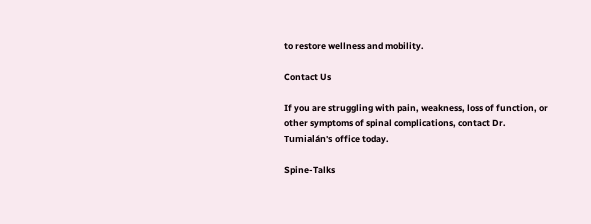to restore wellness and mobility.

Contact Us

If you are struggling with pain, weakness, loss of function, or other symptoms of spinal complications, contact Dr. Tumialán's office today.

Spine-Talks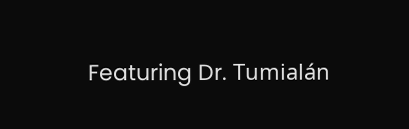Featuring Dr. Tumialán